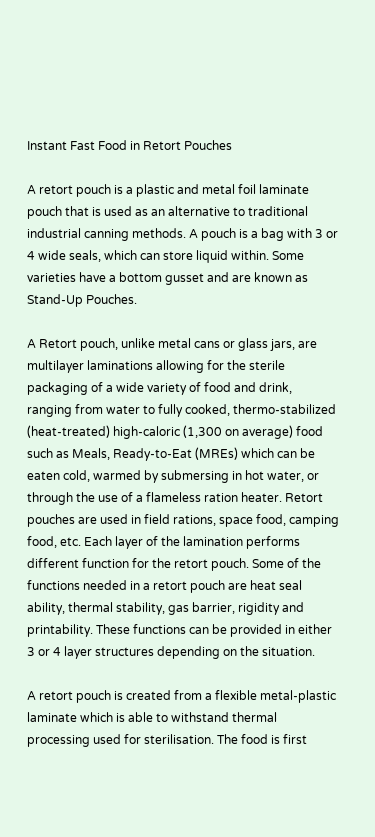Instant Fast Food in Retort Pouches

A retort pouch is a plastic and metal foil laminate pouch that is used as an alternative to traditional industrial canning methods. A pouch is a bag with 3 or 4 wide seals, which can store liquid within. Some varieties have a bottom gusset and are known as Stand-Up Pouches.

A Retort pouch, unlike metal cans or glass jars, are multilayer laminations allowing for the sterile packaging of a wide variety of food and drink, ranging from water to fully cooked, thermo-stabilized (heat-treated) high-caloric (1,300 on average) food such as Meals, Ready-to-Eat (MREs) which can be eaten cold, warmed by submersing in hot water, or through the use of a flameless ration heater. Retort pouches are used in field rations, space food, camping food, etc. Each layer of the lamination performs different function for the retort pouch. Some of the functions needed in a retort pouch are heat seal ability, thermal stability, gas barrier, rigidity and printability. These functions can be provided in either 3 or 4 layer structures depending on the situation.

A retort pouch is created from a flexible metal-plastic laminate which is able to withstand thermal processing used for sterilisation. The food is first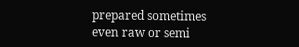prepared sometimes even raw or semi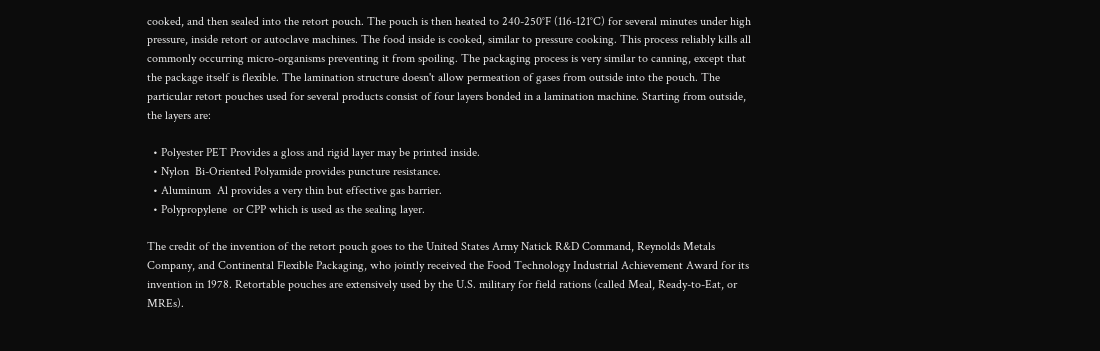cooked, and then sealed into the retort pouch. The pouch is then heated to 240-250°F (116-121°C) for several minutes under high pressure, inside retort or autoclave machines. The food inside is cooked, similar to pressure cooking. This process reliably kills all commonly occurring micro-organisms preventing it from spoiling. The packaging process is very similar to canning, except that the package itself is flexible. The lamination structure doesn't allow permeation of gases from outside into the pouch. The particular retort pouches used for several products consist of four layers bonded in a lamination machine. Starting from outside, the layers are:

  • Polyester PET Provides a gloss and rigid layer may be printed inside.
  • Nylon  Bi-Oriented Polyamide provides puncture resistance.
  • Aluminum  Al provides a very thin but effective gas barrier.
  • Polypropylene  or CPP which is used as the sealing layer.

The credit of the invention of the retort pouch goes to the United States Army Natick R&D Command, Reynolds Metals Company, and Continental Flexible Packaging, who jointly received the Food Technology Industrial Achievement Award for its invention in 1978. Retortable pouches are extensively used by the U.S. military for field rations (called Meal, Ready-to-Eat, or MREs).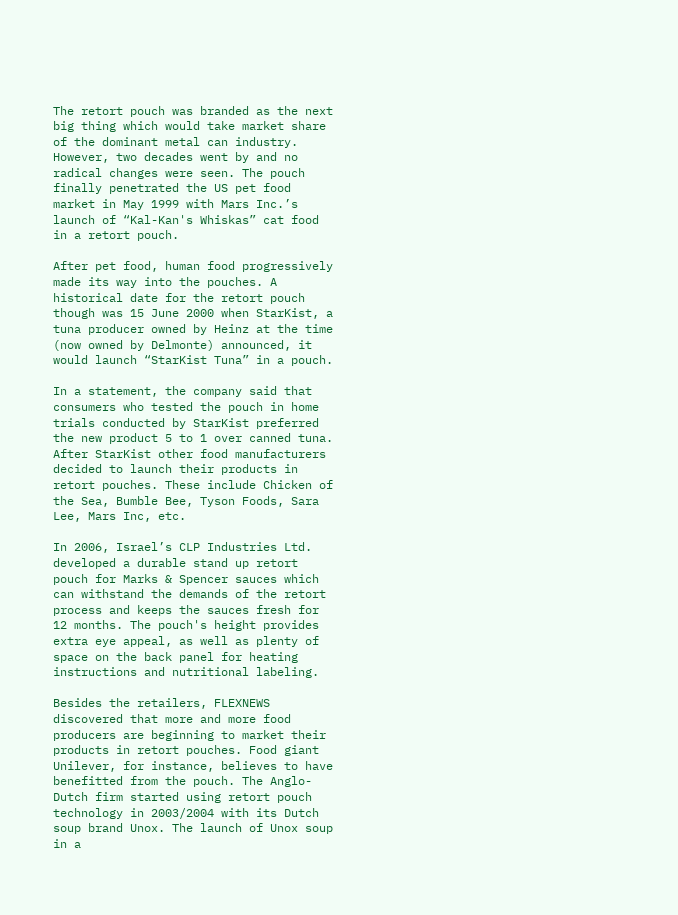The retort pouch was branded as the next big thing which would take market share of the dominant metal can industry. However, two decades went by and no radical changes were seen. The pouch finally penetrated the US pet food market in May 1999 with Mars Inc.’s launch of “Kal-Kan's Whiskas” cat food in a retort pouch.

After pet food, human food progressively made its way into the pouches. A historical date for the retort pouch though was 15 June 2000 when StarKist, a tuna producer owned by Heinz at the time (now owned by Delmonte) announced, it would launch “StarKist Tuna” in a pouch.

In a statement, the company said that consumers who tested the pouch in home trials conducted by StarKist preferred the new product 5 to 1 over canned tuna. After StarKist other food manufacturers decided to launch their products in retort pouches. These include Chicken of the Sea, Bumble Bee, Tyson Foods, Sara Lee, Mars Inc, etc.

In 2006, Israel’s CLP Industries Ltd. developed a durable stand up retort pouch for Marks & Spencer sauces which can withstand the demands of the retort process and keeps the sauces fresh for 12 months. The pouch's height provides extra eye appeal, as well as plenty of space on the back panel for heating instructions and nutritional labeling.

Besides the retailers, FLEXNEWS discovered that more and more food producers are beginning to market their products in retort pouches. Food giant Unilever, for instance, believes to have benefitted from the pouch. The Anglo-Dutch firm started using retort pouch technology in 2003/2004 with its Dutch soup brand Unox. The launch of Unox soup in a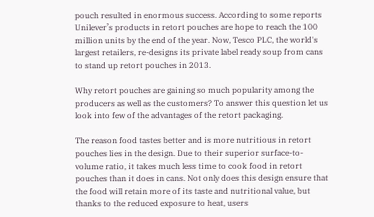pouch resulted in enormous success. According to some reports Unilever’s products in retort pouches are hope to reach the 100 million units by the end of the year. Now, Tesco PLC, the world's largest retailers, re-designs its private label ready soup from cans to stand up retort pouches in 2013.

Why retort pouches are gaining so much popularity among the producers as well as the customers? To answer this question let us look into few of the advantages of the retort packaging.

The reason food tastes better and is more nutritious in retort pouches lies in the design. Due to their superior surface-to-volume ratio, it takes much less time to cook food in retort pouches than it does in cans. Not only does this design ensure that the food will retain more of its taste and nutritional value, but thanks to the reduced exposure to heat, users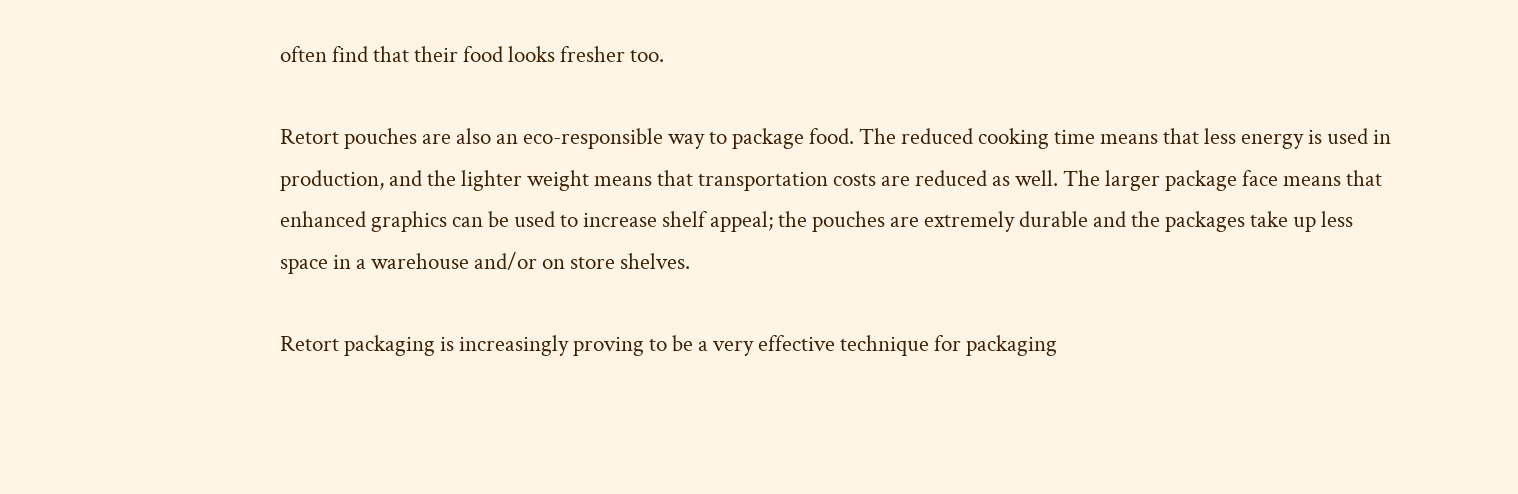often find that their food looks fresher too.

Retort pouches are also an eco-responsible way to package food. The reduced cooking time means that less energy is used in production, and the lighter weight means that transportation costs are reduced as well. The larger package face means that enhanced graphics can be used to increase shelf appeal; the pouches are extremely durable and the packages take up less space in a warehouse and/or on store shelves.

Retort packaging is increasingly proving to be a very effective technique for packaging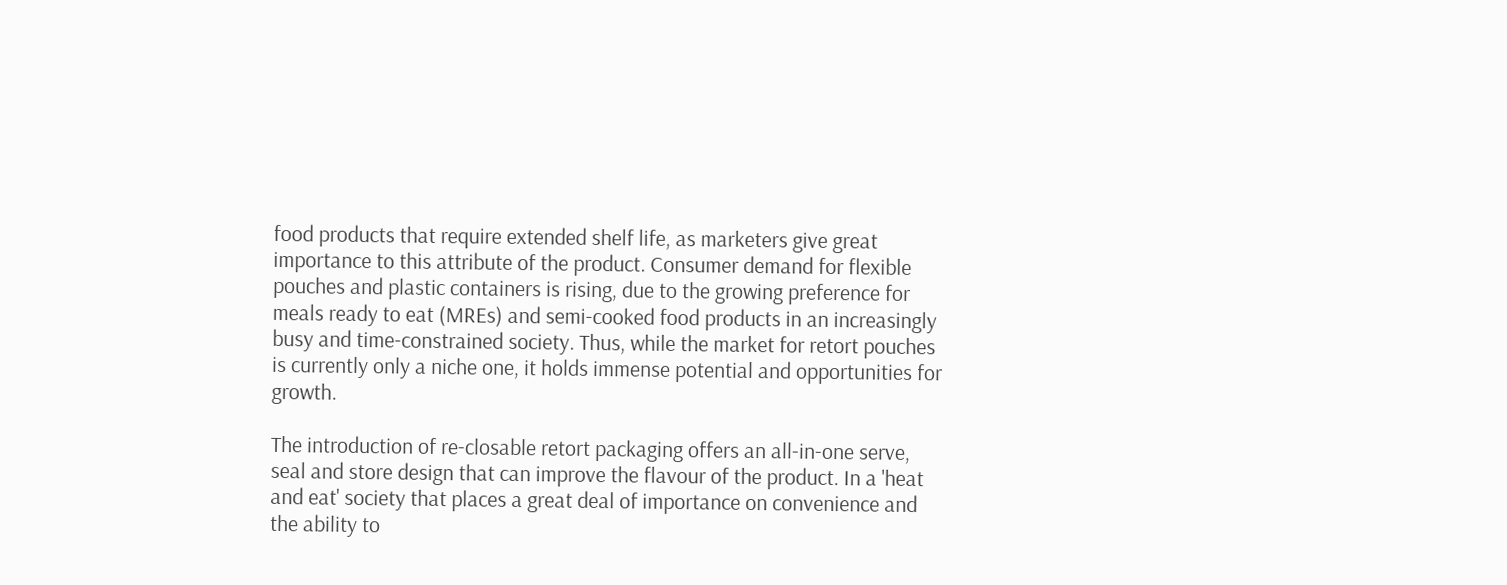food products that require extended shelf life, as marketers give great importance to this attribute of the product. Consumer demand for flexible pouches and plastic containers is rising, due to the growing preference for meals ready to eat (MREs) and semi-cooked food products in an increasingly busy and time-constrained society. Thus, while the market for retort pouches is currently only a niche one, it holds immense potential and opportunities for growth.

The introduction of re-closable retort packaging offers an all-in-one serve, seal and store design that can improve the flavour of the product. In a 'heat and eat' society that places a great deal of importance on convenience and the ability to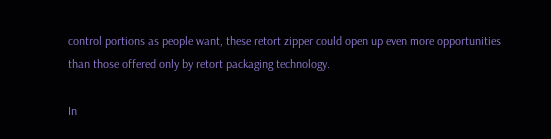control portions as people want, these retort zipper could open up even more opportunities than those offered only by retort packaging technology.

In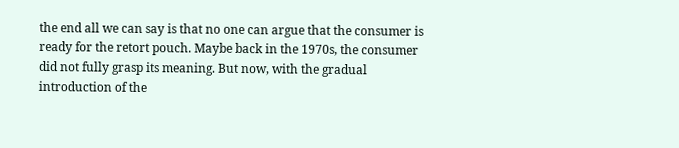the end all we can say is that no one can argue that the consumer is ready for the retort pouch. Maybe back in the 1970s, the consumer did not fully grasp its meaning. But now, with the gradual introduction of the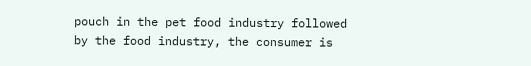pouch in the pet food industry followed by the food industry, the consumer is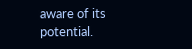aware of its potential.